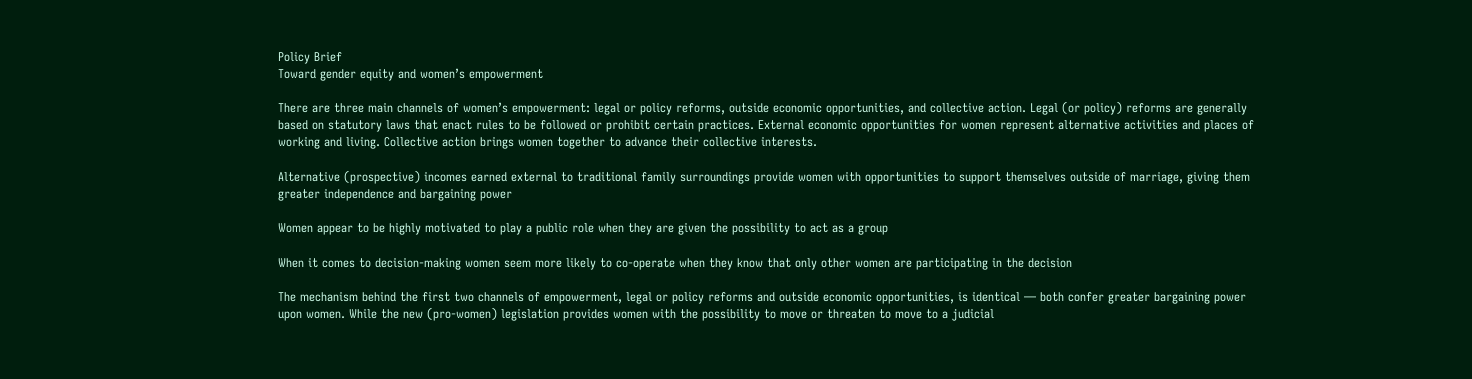Policy Brief
Toward gender equity and women’s empowerment

There are three main channels of women’s empowerment: legal or policy reforms, outside economic opportunities, and collective action. Legal (or policy) reforms are generally based on statutory laws that enact rules to be followed or prohibit certain practices. External economic opportunities for women represent alternative activities and places of working and living. Collective action brings women together to advance their collective interests.

Alternative (prospective) incomes earned external to traditional family surroundings provide women with opportunities to support themselves outside of marriage, giving them greater independence and bargaining power

Women appear to be highly motivated to play a public role when they are given the possibility to act as a group

When it comes to decision-making women seem more likely to co-operate when they know that only other women are participating in the decision

The mechanism behind the first two channels of empowerment, legal or policy reforms and outside economic opportunities, is identical — both confer greater bargaining power upon women. While the new (pro-women) legislation provides women with the possibility to move or threaten to move to a judicial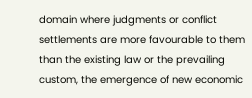domain where judgments or conflict settlements are more favourable to them than the existing law or the prevailing custom, the emergence of new economic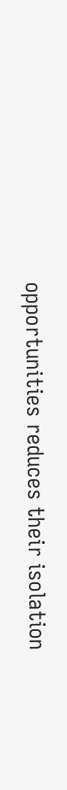opportunities reduces their isolation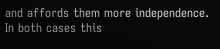and affords them more independence. In both cases this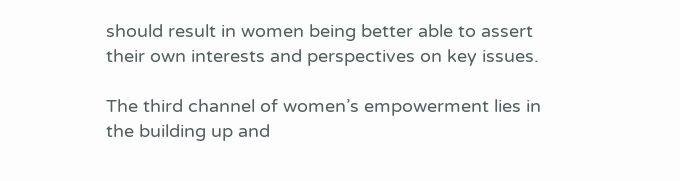should result in women being better able to assert their own interests and perspectives on key issues.

The third channel of women’s empowerment lies in the building up and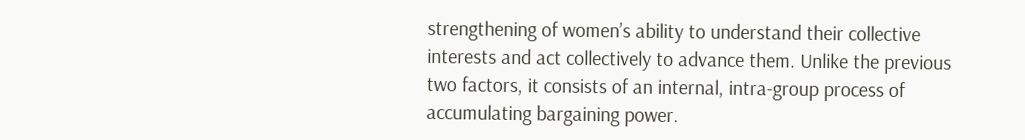strengthening of women’s ability to understand their collective interests and act collectively to advance them. Unlike the previous two factors, it consists of an internal, intra-group process of accumulating bargaining power.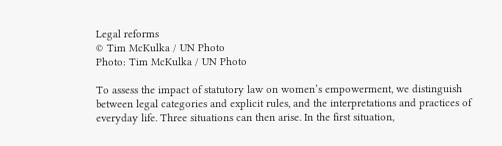Legal reforms
© Tim McKulka / UN Photo
Photo: Tim McKulka / UN Photo

To assess the impact of statutory law on women’s empowerment, we distinguish between legal categories and explicit rules, and the interpretations and practices of everyday life. Three situations can then arise. In the first situation,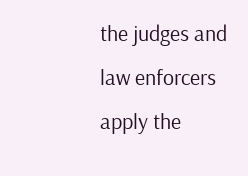the judges and law enforcers apply the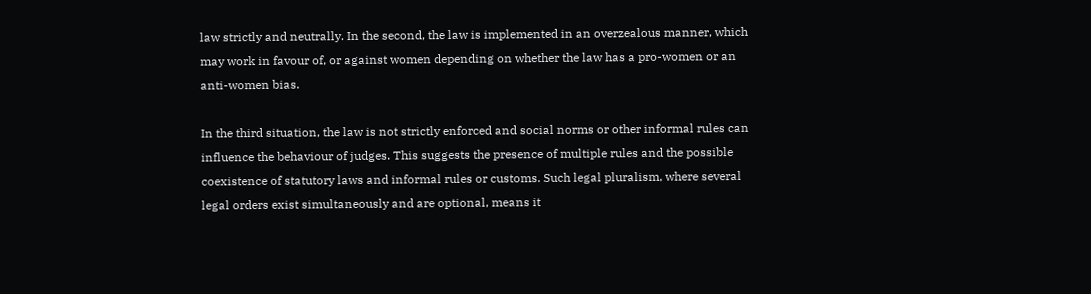law strictly and neutrally. In the second, the law is implemented in an overzealous manner, which may work in favour of, or against women depending on whether the law has a pro-women or an anti-women bias.

In the third situation, the law is not strictly enforced and social norms or other informal rules can influence the behaviour of judges. This suggests the presence of multiple rules and the possible coexistence of statutory laws and informal rules or customs. Such legal pluralism, where several legal orders exist simultaneously and are optional, means it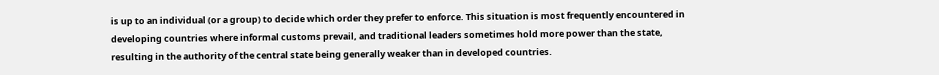is up to an individual (or a group) to decide which order they prefer to enforce. This situation is most frequently encountered in developing countries where informal customs prevail, and traditional leaders sometimes hold more power than the state, resulting in the authority of the central state being generally weaker than in developed countries.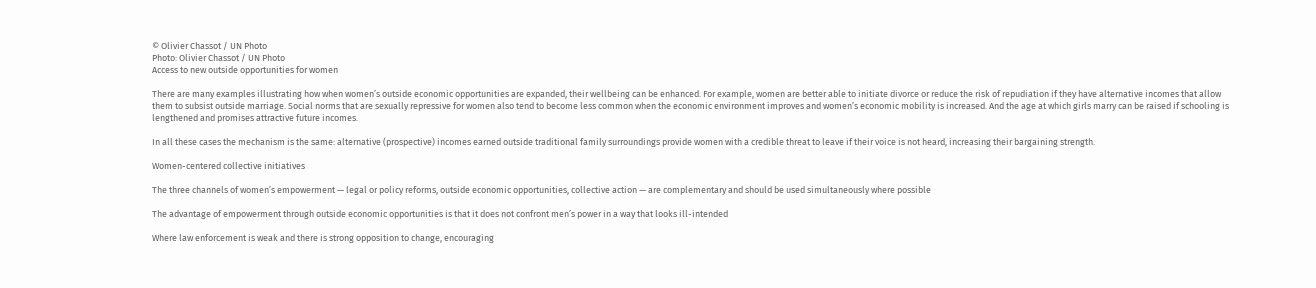© Olivier Chassot / UN Photo
Photo: Olivier Chassot / UN Photo
Access to new outside opportunities for women

There are many examples illustrating how when women’s outside economic opportunities are expanded, their wellbeing can be enhanced. For example, women are better able to initiate divorce or reduce the risk of repudiation if they have alternative incomes that allow them to subsist outside marriage. Social norms that are sexually repressive for women also tend to become less common when the economic environment improves and women’s economic mobility is increased. And the age at which girls marry can be raised if schooling is lengthened and promises attractive future incomes.

In all these cases the mechanism is the same: alternative (prospective) incomes earned outside traditional family surroundings provide women with a credible threat to leave if their voice is not heard, increasing their bargaining strength.

Women-centered collective initiatives

The three channels of women’s empowerment — legal or policy reforms, outside economic opportunities, collective action — are complementary and should be used simultaneously where possible

The advantage of empowerment through outside economic opportunities is that it does not confront men’s power in a way that looks ill-intended

Where law enforcement is weak and there is strong opposition to change, encouraging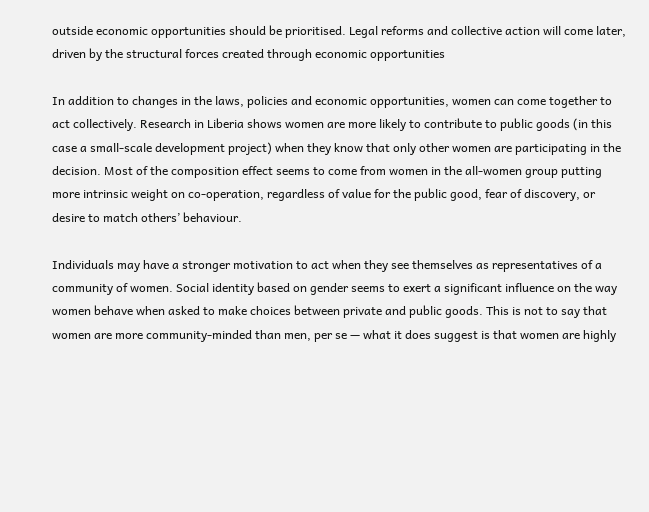outside economic opportunities should be prioritised. Legal reforms and collective action will come later, driven by the structural forces created through economic opportunities

In addition to changes in the laws, policies and economic opportunities, women can come together to act collectively. Research in Liberia shows women are more likely to contribute to public goods (in this case a small-scale development project) when they know that only other women are participating in the decision. Most of the composition effect seems to come from women in the all-women group putting more intrinsic weight on co-operation, regardless of value for the public good, fear of discovery, or desire to match others’ behaviour.

Individuals may have a stronger motivation to act when they see themselves as representatives of a community of women. Social identity based on gender seems to exert a significant influence on the way women behave when asked to make choices between private and public goods. This is not to say that women are more community-minded than men, per se — what it does suggest is that women are highly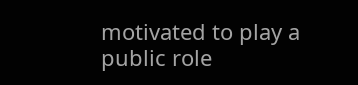motivated to play a public role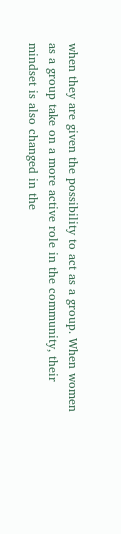when they are given the possibility to act as a group. When women as a group take on a more active role in the community, their mindset is also changed in the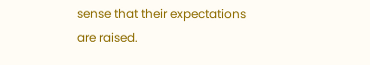sense that their expectations are raised.